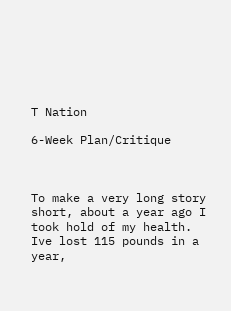T Nation

6-Week Plan/Critique



To make a very long story short, about a year ago I took hold of my health. Ive lost 115 pounds in a year,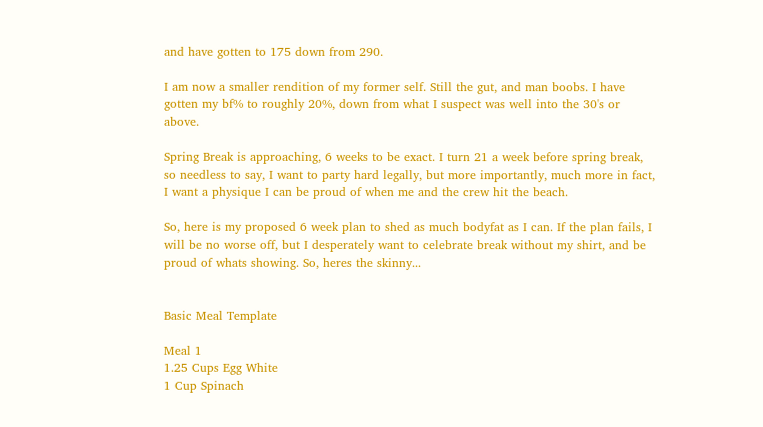and have gotten to 175 down from 290.

I am now a smaller rendition of my former self. Still the gut, and man boobs. I have gotten my bf% to roughly 20%, down from what I suspect was well into the 30's or above.

Spring Break is approaching, 6 weeks to be exact. I turn 21 a week before spring break, so needless to say, I want to party hard legally, but more importantly, much more in fact, I want a physique I can be proud of when me and the crew hit the beach.

So, here is my proposed 6 week plan to shed as much bodyfat as I can. If the plan fails, I will be no worse off, but I desperately want to celebrate break without my shirt, and be proud of whats showing. So, heres the skinny...


Basic Meal Template

Meal 1
1.25 Cups Egg White
1 Cup Spinach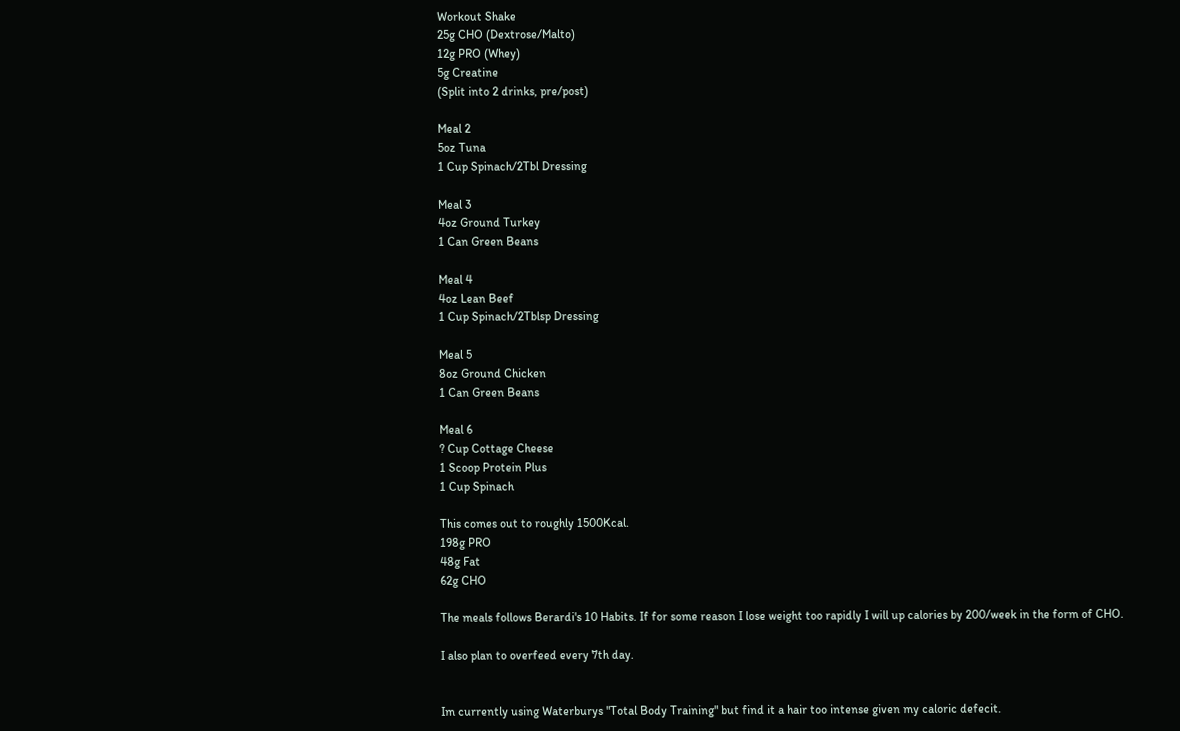Workout Shake
25g CHO (Dextrose/Malto)
12g PRO (Whey)
5g Creatine
(Split into 2 drinks, pre/post)

Meal 2
5oz Tuna
1 Cup Spinach/2Tbl Dressing

Meal 3
4oz Ground Turkey
1 Can Green Beans

Meal 4
4oz Lean Beef
1 Cup Spinach/2Tblsp Dressing

Meal 5
8oz Ground Chicken
1 Can Green Beans

Meal 6
? Cup Cottage Cheese
1 Scoop Protein Plus
1 Cup Spinach

This comes out to roughly 1500Kcal.
198g PRO
48g Fat
62g CHO

The meals follows Berardi's 10 Habits. If for some reason I lose weight too rapidly I will up calories by 200/week in the form of CHO.

I also plan to overfeed every 7th day.


Im currently using Waterburys "Total Body Training" but find it a hair too intense given my caloric defecit.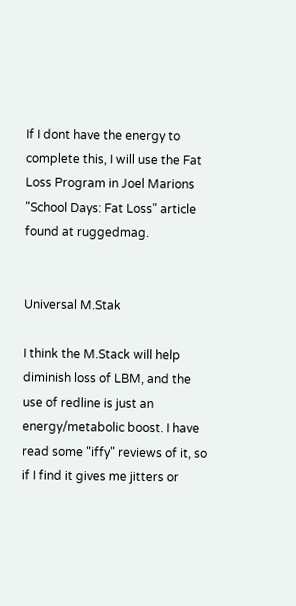If I dont have the energy to complete this, I will use the Fat Loss Program in Joel Marions "School Days: Fat Loss" article found at ruggedmag.


Universal M.Stak

I think the M.Stack will help diminish loss of LBM, and the use of redline is just an energy/metabolic boost. I have read some "iffy" reviews of it, so if I find it gives me jitters or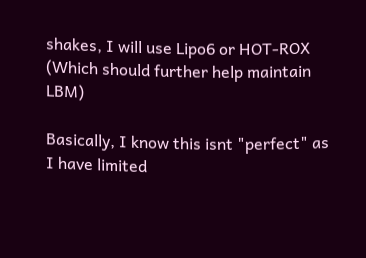shakes, I will use Lipo6 or HOT-ROX (Which should further help maintain LBM)

Basically, I know this isnt "perfect" as I have limited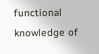functional knowledge of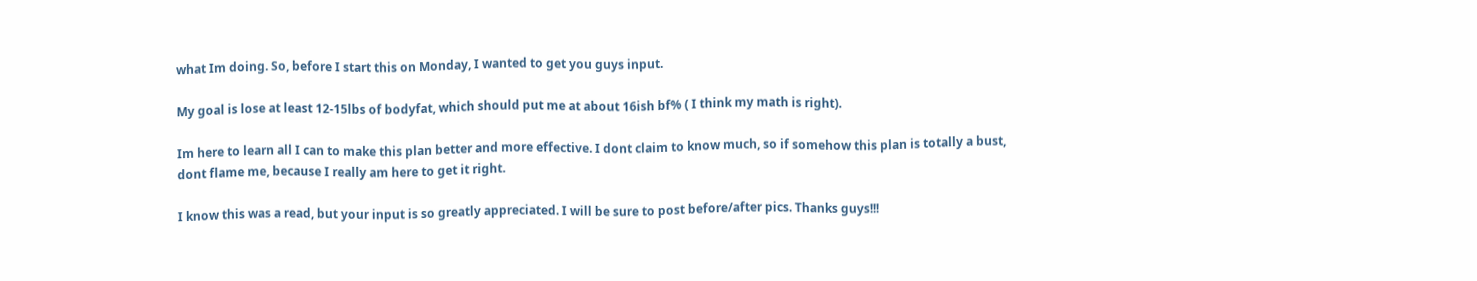what Im doing. So, before I start this on Monday, I wanted to get you guys input.

My goal is lose at least 12-15lbs of bodyfat, which should put me at about 16ish bf% ( I think my math is right).

Im here to learn all I can to make this plan better and more effective. I dont claim to know much, so if somehow this plan is totally a bust, dont flame me, because I really am here to get it right.

I know this was a read, but your input is so greatly appreciated. I will be sure to post before/after pics. Thanks guys!!!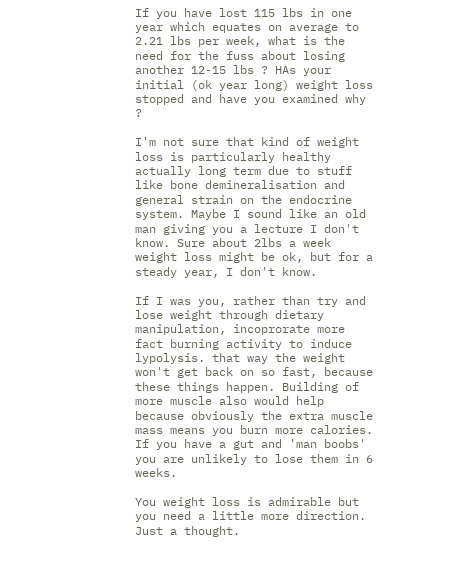If you have lost 115 lbs in one year which equates on average to 2.21 lbs per week, what is the need for the fuss about losing another 12-15 lbs ? HAs your initial (ok year long) weight loss stopped and have you examined why ?

I'm not sure that kind of weight loss is particularly healthy actually long term due to stuff like bone demineralisation and general strain on the endocrine system. Maybe I sound like an old man giving you a lecture I don't know. Sure about 2lbs a week weight loss might be ok, but for a steady year, I don't know.

If I was you, rather than try and lose weight through dietary manipulation, incoprorate more fact burning activity to induce lypolysis. that way the weight won't get back on so fast, because these things happen. Building of more muscle also would help because obviously the extra muscle mass means you burn more calories. If you have a gut and 'man boobs' you are unlikely to lose them in 6 weeks.

You weight loss is admirable but you need a little more direction. Just a thought.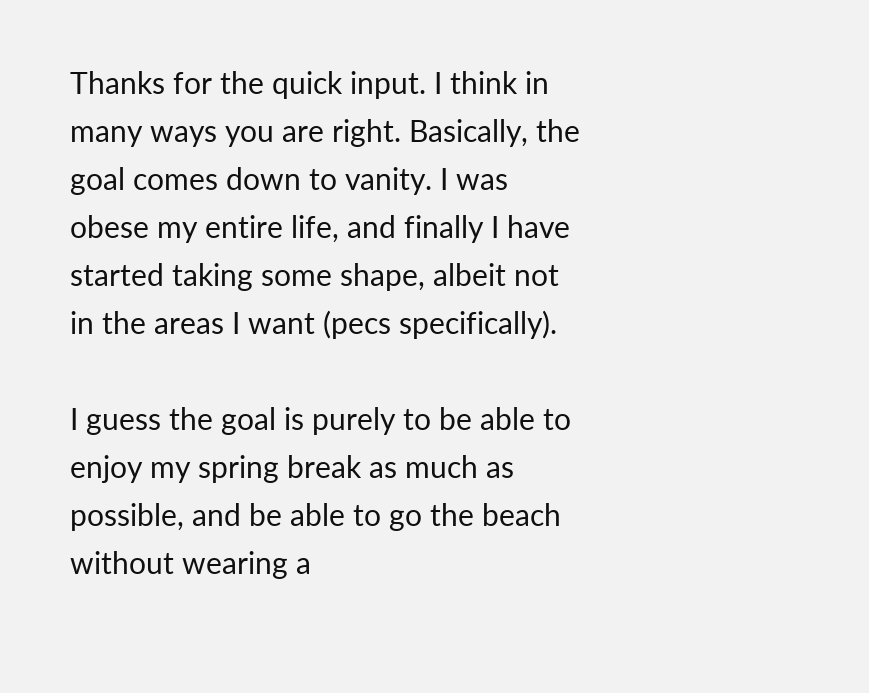Thanks for the quick input. I think in many ways you are right. Basically, the goal comes down to vanity. I was obese my entire life, and finally I have started taking some shape, albeit not in the areas I want (pecs specifically).

I guess the goal is purely to be able to enjoy my spring break as much as possible, and be able to go the beach without wearing a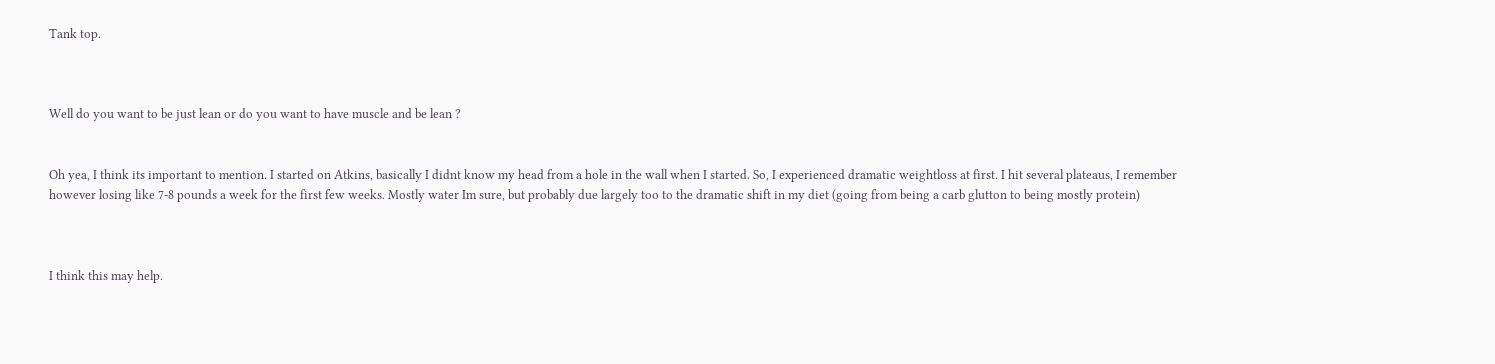Tank top.



Well do you want to be just lean or do you want to have muscle and be lean ?


Oh yea, I think its important to mention. I started on Atkins, basically I didnt know my head from a hole in the wall when I started. So, I experienced dramatic weightloss at first. I hit several plateaus, I remember however losing like 7-8 pounds a week for the first few weeks. Mostly water Im sure, but probably due largely too to the dramatic shift in my diet (going from being a carb glutton to being mostly protein)



I think this may help.